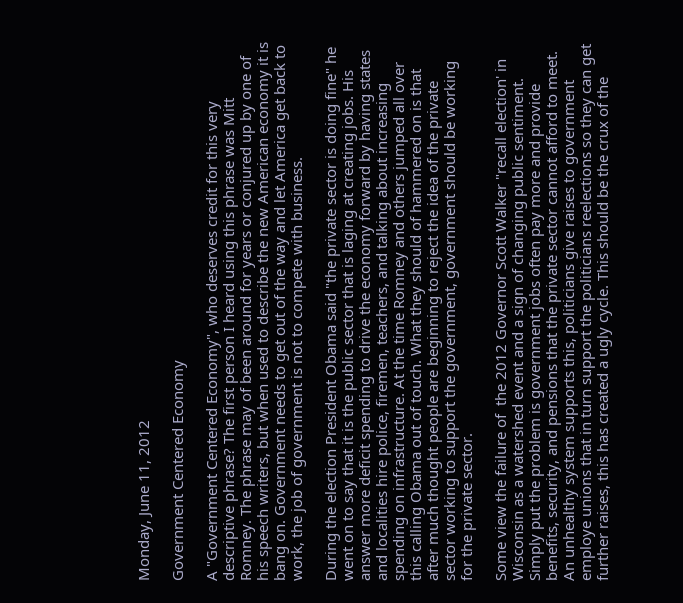Monday, June 11, 2012

Government Centered Economy

A "Government Centered Economy", who deserves credit for this very descriptive phrase? The first person I heard using this phrase was Mitt Romney. The phrase may of been around for years or conjured up by one of his speech writers, but when used to describe the new American economy it is bang on. Government needs to get out of the way and let America get back to work, the job of government is not to compete with business.

During the election President Obama said "the private sector is doing fine" he went on to say that it is the public sector that is laging at creating jobs. His answer more deficit spending to drive the economy forward by having states and localities hire police, firemen, teachers, and talking about increasing  spending on infrastructure. At the time Romney and others jumped all over this calling Obama out of touch. What they should of hammered on is that after much thought people are beginning to reject the idea of the private sector working to support the government, government should be working for the private sector.

Some view the failure of  the 2012 Governor Scott Walker "recall election' in Wisconsin as a watershed event and a sign of changing public sentiment. Simply put the problem is government jobs often pay more and provide benefits, security, and pensions that the private sector cannot afford to meet. An unhealthy system supports this, politicians give raises to government employe unions that in turn support the politicians reelections so they can get further raises, this has created a ugly cycle. This should be the crux of the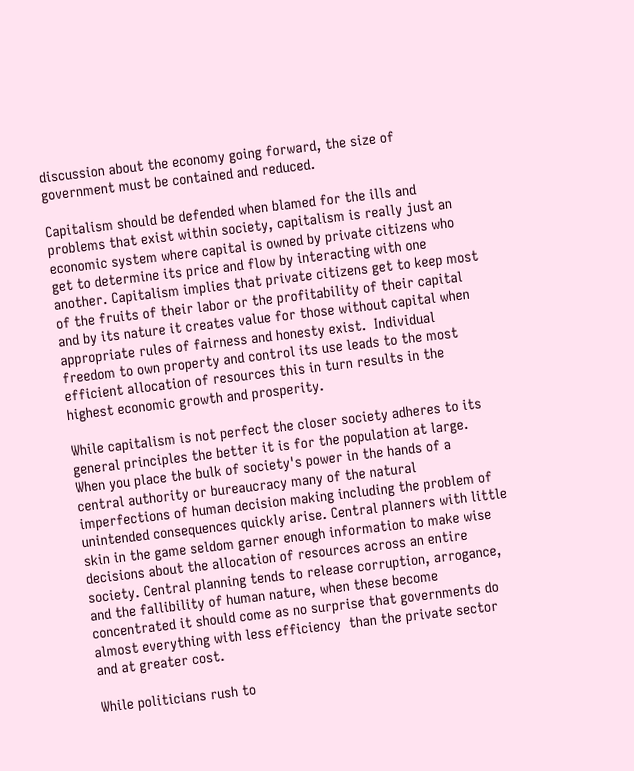discussion about the economy going forward, the size of government must be contained and reduced.

Capitalism should be defended when blamed for the ills and problems that exist within society, capitalism is really just an economic system where capital is owned by private citizens who get to determine its price and flow by interacting with one another. Capitalism implies that private citizens get to keep most of the fruits of their labor or the profitability of their capital and by its nature it creates value for those without capital when appropriate rules of fairness and honesty exist.  Individual freedom to own property and control its use leads to the most efficient allocation of resources this in turn results in the highest economic growth and prosperity.

While capitalism is not perfect the closer society adheres to its general principles the better it is for the population at large. When you place the bulk of society's power in the hands of a central authority or bureaucracy many of the natural imperfections of human decision making including the problem of unintended consequences quickly arise. Central planners with little skin in the game seldom garner enough information to make wise decisions about the allocation of resources across an entire society. Central planning tends to release corruption, arrogance, and the fallibility of human nature, when these become concentrated it should come as no surprise that governments do almost everything with less efficiency  than the private sector and at greater cost.

While politicians rush to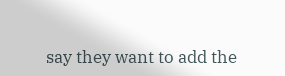say they want to add the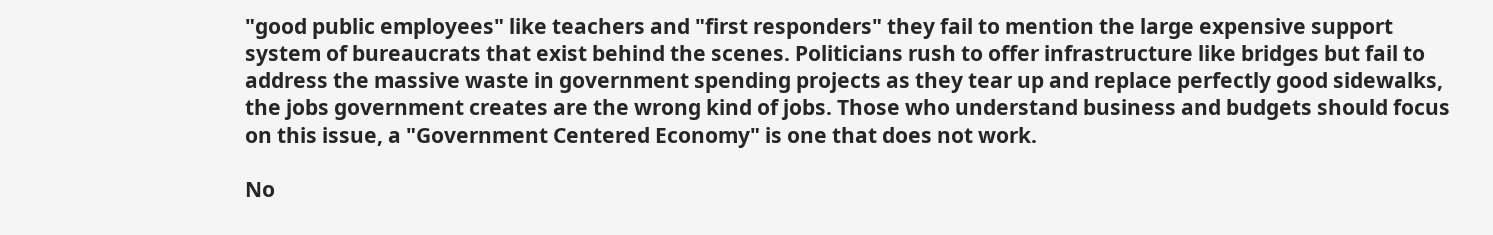"good public employees" like teachers and "first responders" they fail to mention the large expensive support system of bureaucrats that exist behind the scenes. Politicians rush to offer infrastructure like bridges but fail to address the massive waste in government spending projects as they tear up and replace perfectly good sidewalks, the jobs government creates are the wrong kind of jobs. Those who understand business and budgets should focus on this issue, a "Government Centered Economy" is one that does not work.

No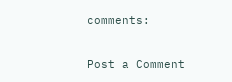comments:

Post a Comment